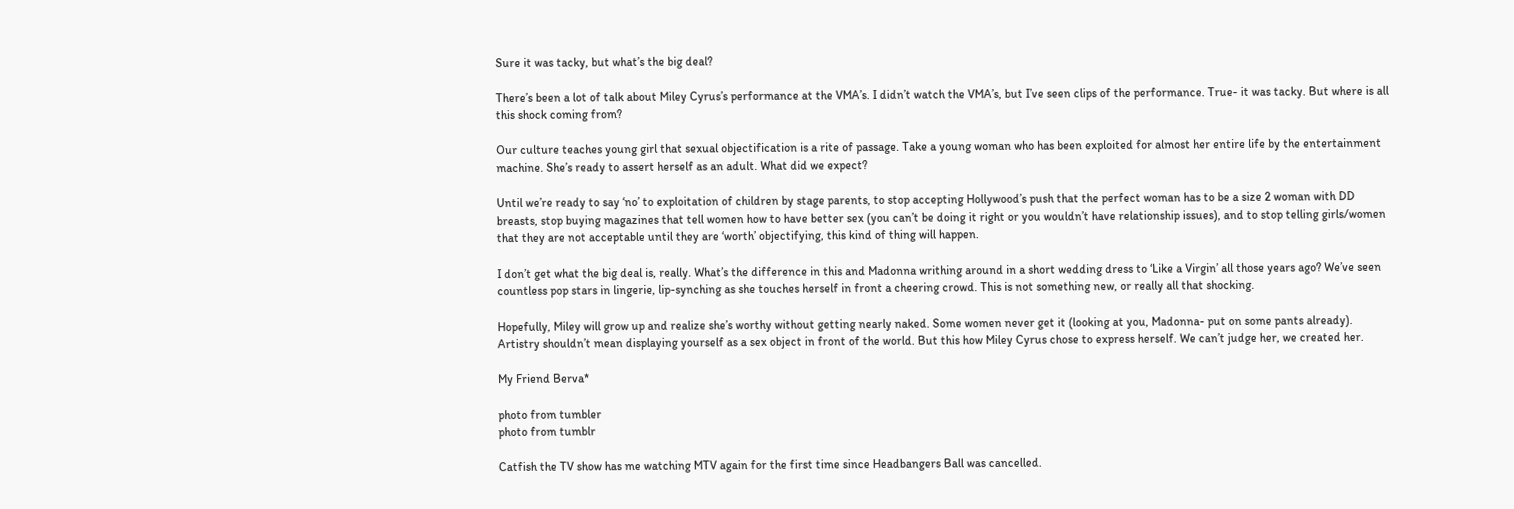Sure it was tacky, but what’s the big deal?

There’s been a lot of talk about Miley Cyrus’s performance at the VMA’s. I didn’t watch the VMA’s, but I’ve seen clips of the performance. True- it was tacky. But where is all this shock coming from?

Our culture teaches young girl that sexual objectification is a rite of passage. Take a young woman who has been exploited for almost her entire life by the entertainment machine. She’s ready to assert herself as an adult. What did we expect?

Until we’re ready to say ‘no’ to exploitation of children by stage parents, to stop accepting Hollywood’s push that the perfect woman has to be a size 2 woman with DD breasts, stop buying magazines that tell women how to have better sex (you can’t be doing it right or you wouldn’t have relationship issues), and to stop telling girls/women that they are not acceptable until they are ‘worth’ objectifying, this kind of thing will happen.

I don’t get what the big deal is, really. What’s the difference in this and Madonna writhing around in a short wedding dress to ‘Like a Virgin’ all those years ago? We’ve seen countless pop stars in lingerie, lip-synching as she touches herself in front a cheering crowd. This is not something new, or really all that shocking.

Hopefully, Miley will grow up and realize she’s worthy without getting nearly naked. Some women never get it (looking at you, Madonna- put on some pants already). Artistry shouldn’t mean displaying yourself as a sex object in front of the world. But this how Miley Cyrus chose to express herself. We can’t judge her, we created her.

My Friend Berva*

photo from tumbler
photo from tumblr

Catfish the TV show has me watching MTV again for the first time since Headbangers Ball was cancelled.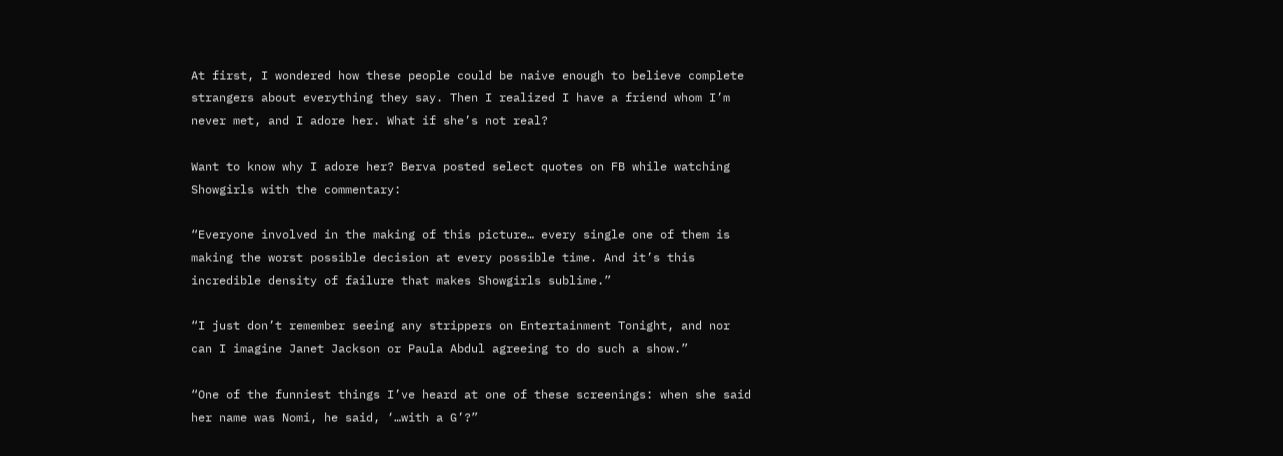At first, I wondered how these people could be naive enough to believe complete strangers about everything they say. Then I realized I have a friend whom I’m never met, and I adore her. What if she’s not real?

Want to know why I adore her? Berva posted select quotes on FB while watching Showgirls with the commentary:

“Everyone involved in the making of this picture… every single one of them is making the worst possible decision at every possible time. And it’s this incredible density of failure that makes Showgirls sublime.”

“I just don’t remember seeing any strippers on Entertainment Tonight, and nor can I imagine Janet Jackson or Paula Abdul agreeing to do such a show.”

“One of the funniest things I’ve heard at one of these screenings: when she said her name was Nomi, he said, ‘…with a G’?”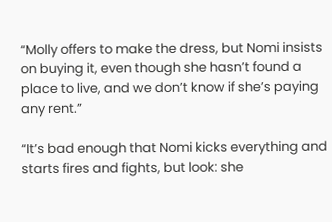“Molly offers to make the dress, but Nomi insists on buying it, even though she hasn’t found a place to live, and we don’t know if she’s paying any rent.”

“It’s bad enough that Nomi kicks everything and starts fires and fights, but look: she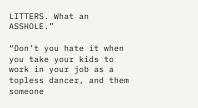LITTERS. What an ASSHOLE.”

“Don’t you hate it when you take your kids to work in your job as a topless dancer, and them someone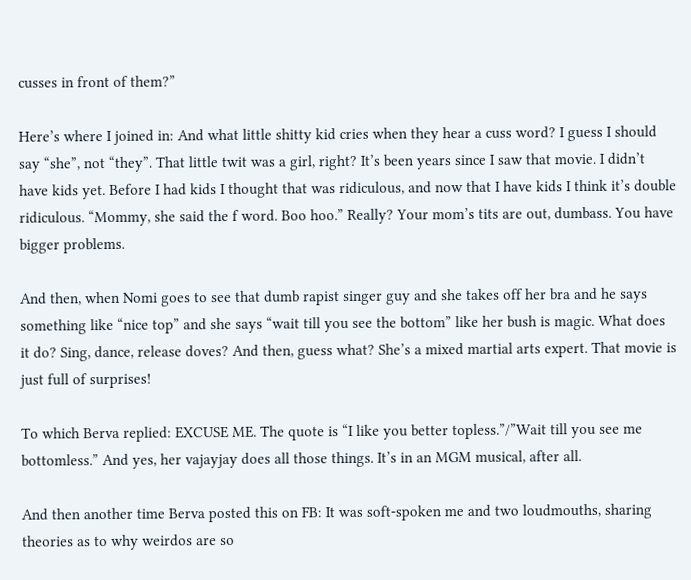cusses in front of them?”

Here’s where I joined in: And what little shitty kid cries when they hear a cuss word? I guess I should say “she”, not “they”. That little twit was a girl, right? It’s been years since I saw that movie. I didn’t have kids yet. Before I had kids I thought that was ridiculous, and now that I have kids I think it’s double ridiculous. “Mommy, she said the f word. Boo hoo.” Really? Your mom’s tits are out, dumbass. You have bigger problems.

And then, when Nomi goes to see that dumb rapist singer guy and she takes off her bra and he says something like “nice top” and she says “wait till you see the bottom” like her bush is magic. What does it do? Sing, dance, release doves? And then, guess what? She’s a mixed martial arts expert. That movie is just full of surprises!

To which Berva replied: EXCUSE ME. The quote is “I like you better topless.”/”Wait till you see me bottomless.” And yes, her vajayjay does all those things. It’s in an MGM musical, after all.

And then another time Berva posted this on FB: It was soft-spoken me and two loudmouths, sharing theories as to why weirdos are so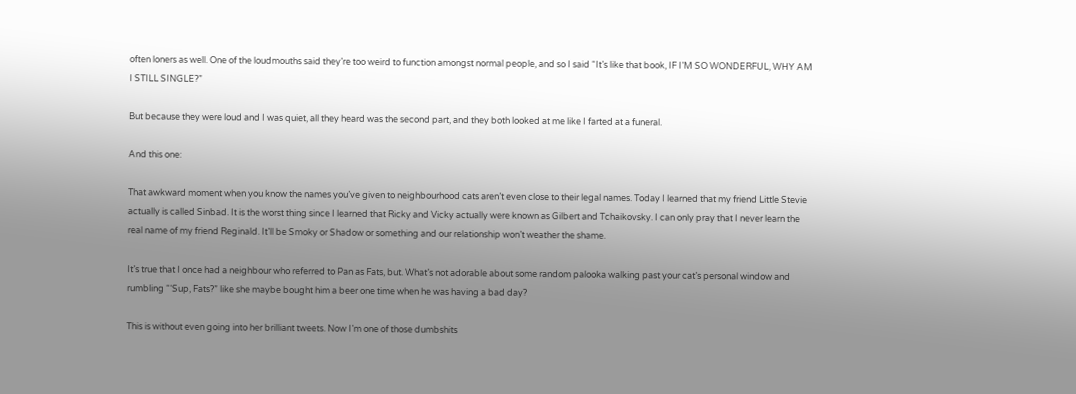often loners as well. One of the loudmouths said they’re too weird to function amongst normal people, and so I said “It’s like that book, IF I’M SO WONDERFUL, WHY AM I STILL SINGLE?”

But because they were loud and I was quiet, all they heard was the second part, and they both looked at me like I farted at a funeral.

And this one:

That awkward moment when you know the names you’ve given to neighbourhood cats aren’t even close to their legal names. Today I learned that my friend Little Stevie actually is called Sinbad. It is the worst thing since I learned that Ricky and Vicky actually were known as Gilbert and Tchaikovsky. I can only pray that I never learn the real name of my friend Reginald. It’ll be Smoky or Shadow or something and our relationship won’t weather the shame.

It’s true that I once had a neighbour who referred to Pan as Fats, but. What’s not adorable about some random palooka walking past your cat’s personal window and rumbling “‘Sup, Fats?” like she maybe bought him a beer one time when he was having a bad day?

This is without even going into her brilliant tweets. Now I’m one of those dumbshits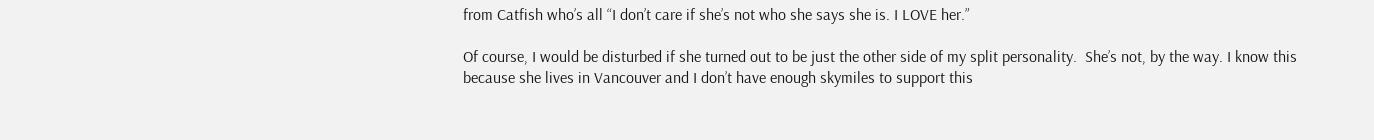from Catfish who’s all “I don’t care if she’s not who she says she is. I LOVE her.”

Of course, I would be disturbed if she turned out to be just the other side of my split personality.  She’s not, by the way. I know this because she lives in Vancouver and I don’t have enough skymiles to support this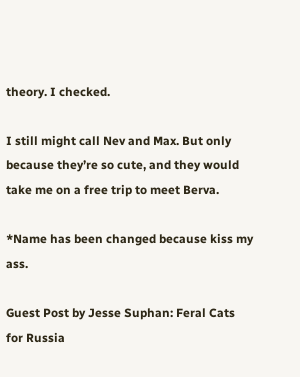theory. I checked.

I still might call Nev and Max. But only because they’re so cute, and they would take me on a free trip to meet Berva.

*Name has been changed because kiss my ass.

Guest Post by Jesse Suphan: Feral Cats for Russia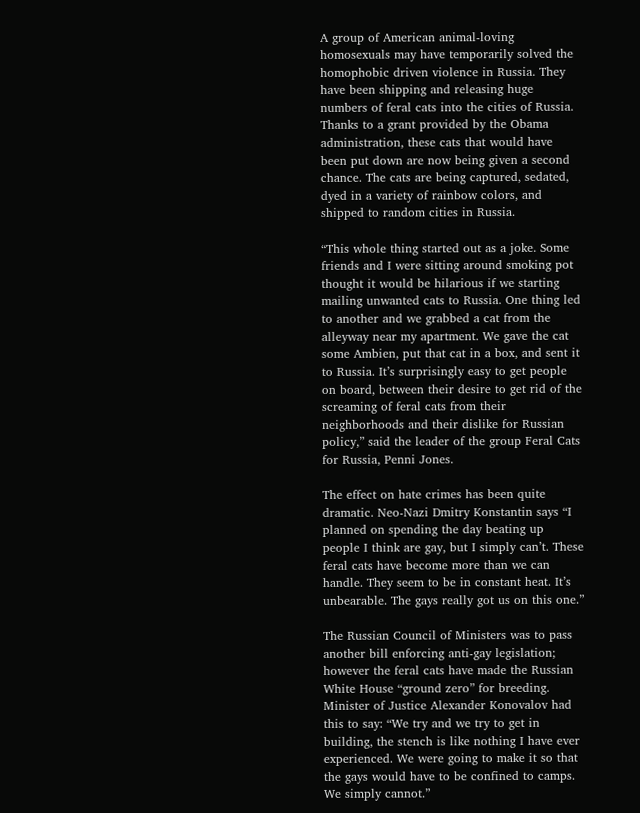A group of American animal-loving homosexuals may have temporarily solved the homophobic driven violence in Russia. They have been shipping and releasing huge numbers of feral cats into the cities of Russia. Thanks to a grant provided by the Obama administration, these cats that would have been put down are now being given a second chance. The cats are being captured, sedated, dyed in a variety of rainbow colors, and shipped to random cities in Russia.

“This whole thing started out as a joke. Some friends and I were sitting around smoking pot thought it would be hilarious if we starting mailing unwanted cats to Russia. One thing led to another and we grabbed a cat from the alleyway near my apartment. We gave the cat some Ambien, put that cat in a box, and sent it to Russia. It’s surprisingly easy to get people on board, between their desire to get rid of the screaming of feral cats from their neighborhoods and their dislike for Russian policy,” said the leader of the group Feral Cats for Russia, Penni Jones.

The effect on hate crimes has been quite dramatic. Neo-Nazi Dmitry Konstantin says “I planned on spending the day beating up people I think are gay, but I simply can’t. These feral cats have become more than we can handle. They seem to be in constant heat. It’s unbearable. The gays really got us on this one.”

The Russian Council of Ministers was to pass another bill enforcing anti-gay legislation; however the feral cats have made the Russian White House “ground zero” for breeding. Minister of Justice Alexander Konovalov had this to say: “We try and we try to get in building, the stench is like nothing I have ever experienced. We were going to make it so that the gays would have to be confined to camps. We simply cannot.”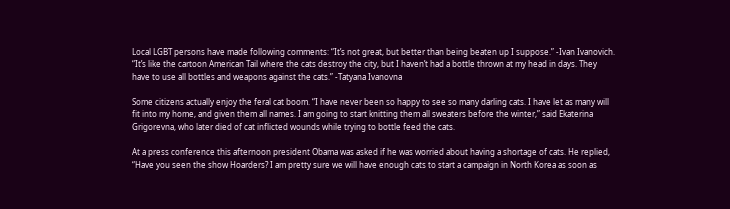Local LGBT persons have made following comments: “It’s not great, but better than being beaten up I suppose.” -Ivan Ivanovich. “It’s like the cartoon American Tail where the cats destroy the city, but I haven’t had a bottle thrown at my head in days. They have to use all bottles and weapons against the cats.” -Tatyana Ivanovna

Some citizens actually enjoy the feral cat boom. “I have never been so happy to see so many darling cats. I have let as many will fit into my home, and given them all names. I am going to start knitting them all sweaters before the winter,” said Ekaterina Grigorevna, who later died of cat inflicted wounds while trying to bottle feed the cats.

At a press conference this afternoon president Obama was asked if he was worried about having a shortage of cats. He replied, “Have you seen the show Hoarders? I am pretty sure we will have enough cats to start a campaign in North Korea as soon as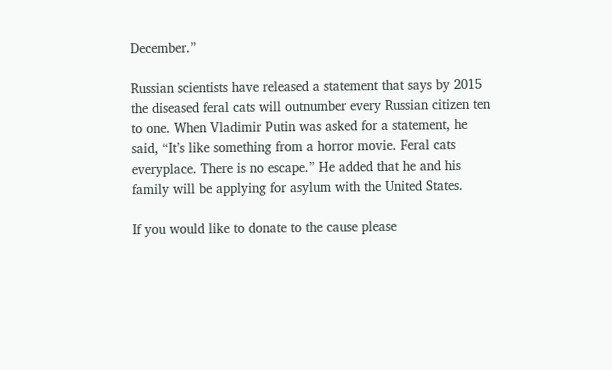December.”

Russian scientists have released a statement that says by 2015 the diseased feral cats will outnumber every Russian citizen ten to one. When Vladimir Putin was asked for a statement, he said, “It’s like something from a horror movie. Feral cats everyplace. There is no escape.” He added that he and his family will be applying for asylum with the United States.

If you would like to donate to the cause please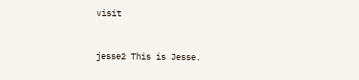visit


jesse2 This is Jesse.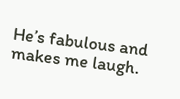He’s fabulous and makes me laugh.